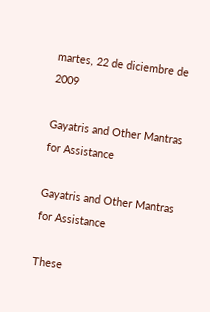martes, 22 de diciembre de 2009

Gayatris and Other Mantras for Assistance

Gayatris and Other Mantras for Assistance

These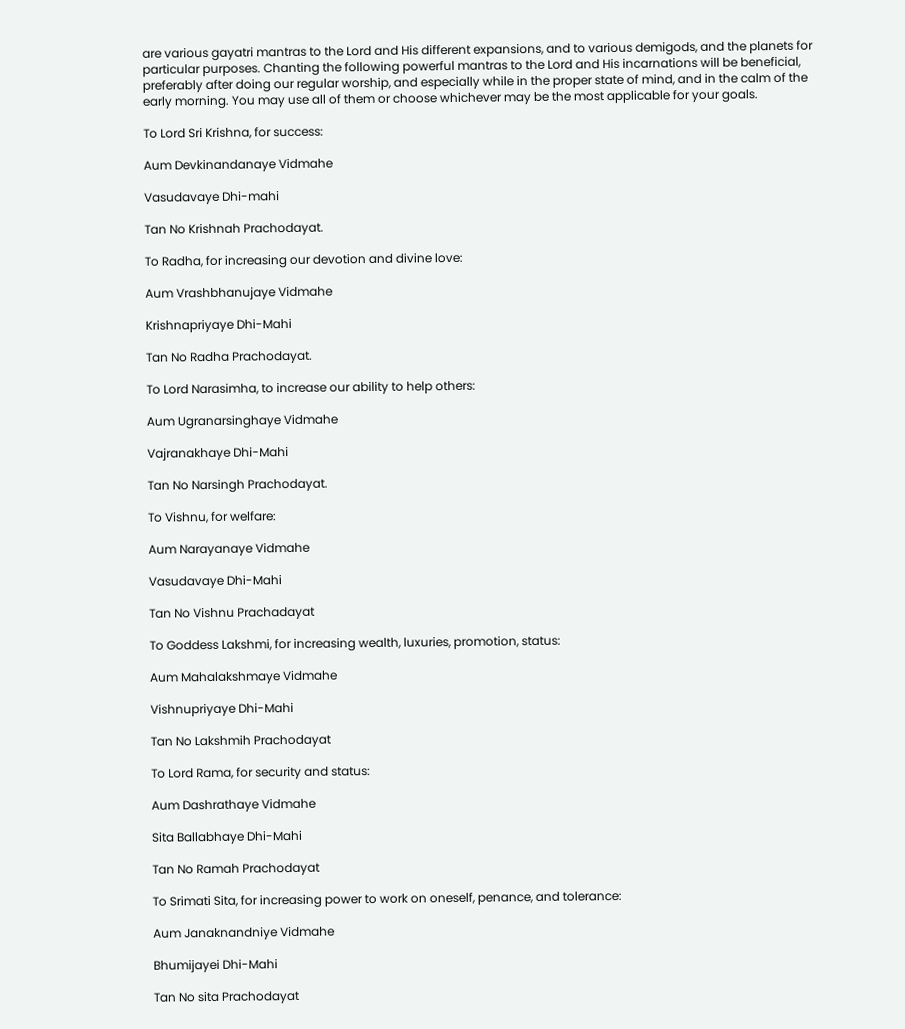are various gayatri mantras to the Lord and His different expansions, and to various demigods, and the planets for particular purposes. Chanting the following powerful mantras to the Lord and His incarnations will be beneficial, preferably after doing our regular worship, and especially while in the proper state of mind, and in the calm of the early morning. You may use all of them or choose whichever may be the most applicable for your goals.

To Lord Sri Krishna, for success:

Aum Devkinandanaye Vidmahe

Vasudavaye Dhi-mahi

Tan No Krishnah Prachodayat.

To Radha, for increasing our devotion and divine love:

Aum Vrashbhanujaye Vidmahe

Krishnapriyaye Dhi-Mahi

Tan No Radha Prachodayat.

To Lord Narasimha, to increase our ability to help others:

Aum Ugranarsinghaye Vidmahe

Vajranakhaye Dhi-Mahi

Tan No Narsingh Prachodayat.

To Vishnu, for welfare:

Aum Narayanaye Vidmahe

Vasudavaye Dhi-Mahi

Tan No Vishnu Prachadayat

To Goddess Lakshmi, for increasing wealth, luxuries, promotion, status:

Aum Mahalakshmaye Vidmahe

Vishnupriyaye Dhi-Mahi

Tan No Lakshmih Prachodayat

To Lord Rama, for security and status:

Aum Dashrathaye Vidmahe

Sita Ballabhaye Dhi-Mahi

Tan No Ramah Prachodayat

To Srimati Sita, for increasing power to work on oneself, penance, and tolerance:

Aum Janaknandniye Vidmahe

Bhumijayei Dhi-Mahi

Tan No sita Prachodayat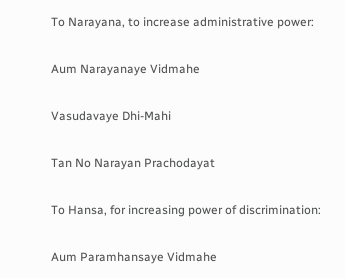To Narayana, to increase administrative power:

Aum Narayanaye Vidmahe

Vasudavaye Dhi-Mahi

Tan No Narayan Prachodayat

To Hansa, for increasing power of discrimination:

Aum Paramhansaye Vidmahe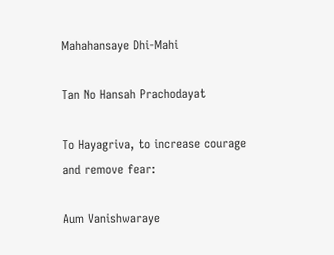Mahahansaye Dhi-Mahi

Tan No Hansah Prachodayat

To Hayagriva, to increase courage and remove fear:

Aum Vanishwaraye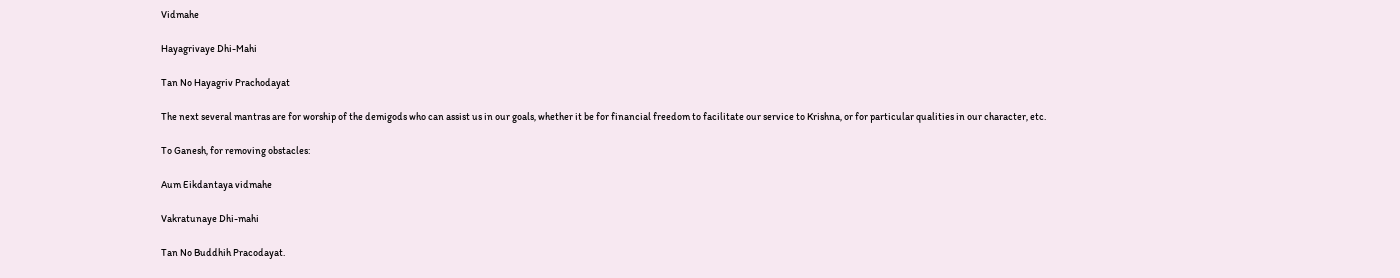Vidmahe

Hayagrivaye Dhi-Mahi

Tan No Hayagriv Prachodayat

The next several mantras are for worship of the demigods who can assist us in our goals, whether it be for financial freedom to facilitate our service to Krishna, or for particular qualities in our character, etc.

To Ganesh, for removing obstacles:

Aum Eikdantaya vidmahe

Vakratunaye Dhi-mahi

Tan No Buddhih Pracodayat.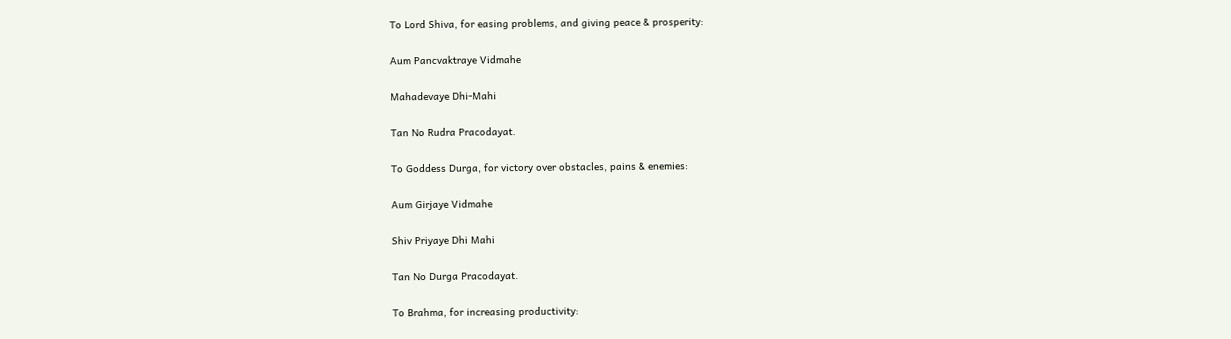To Lord Shiva, for easing problems, and giving peace & prosperity:

Aum Pancvaktraye Vidmahe

Mahadevaye Dhi-Mahi

Tan No Rudra Pracodayat.

To Goddess Durga, for victory over obstacles, pains & enemies:

Aum Girjaye Vidmahe

Shiv Priyaye Dhi Mahi

Tan No Durga Pracodayat.

To Brahma, for increasing productivity: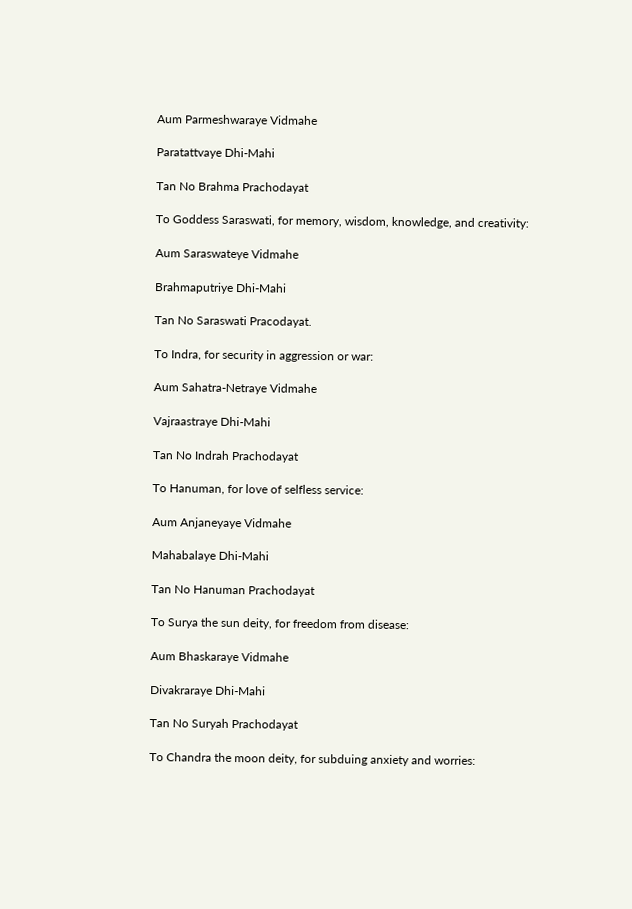Aum Parmeshwaraye Vidmahe

Paratattvaye Dhi-Mahi

Tan No Brahma Prachodayat

To Goddess Saraswati, for memory, wisdom, knowledge, and creativity:

Aum Saraswateye Vidmahe

Brahmaputriye Dhi-Mahi

Tan No Saraswati Pracodayat.

To Indra, for security in aggression or war:

Aum Sahatra-Netraye Vidmahe

Vajraastraye Dhi-Mahi

Tan No Indrah Prachodayat

To Hanuman, for love of selfless service:

Aum Anjaneyaye Vidmahe

Mahabalaye Dhi-Mahi

Tan No Hanuman Prachodayat

To Surya the sun deity, for freedom from disease:

Aum Bhaskaraye Vidmahe

Divakraraye Dhi-Mahi

Tan No Suryah Prachodayat

To Chandra the moon deity, for subduing anxiety and worries: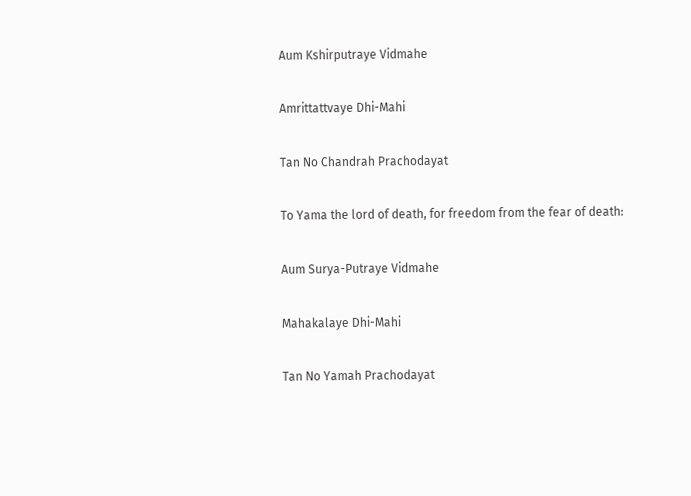Aum Kshirputraye Vidmahe

Amrittattvaye Dhi-Mahi

Tan No Chandrah Prachodayat

To Yama the lord of death, for freedom from the fear of death:

Aum Surya-Putraye Vidmahe

Mahakalaye Dhi-Mahi

Tan No Yamah Prachodayat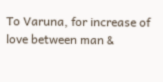To Varuna, for increase of love between man &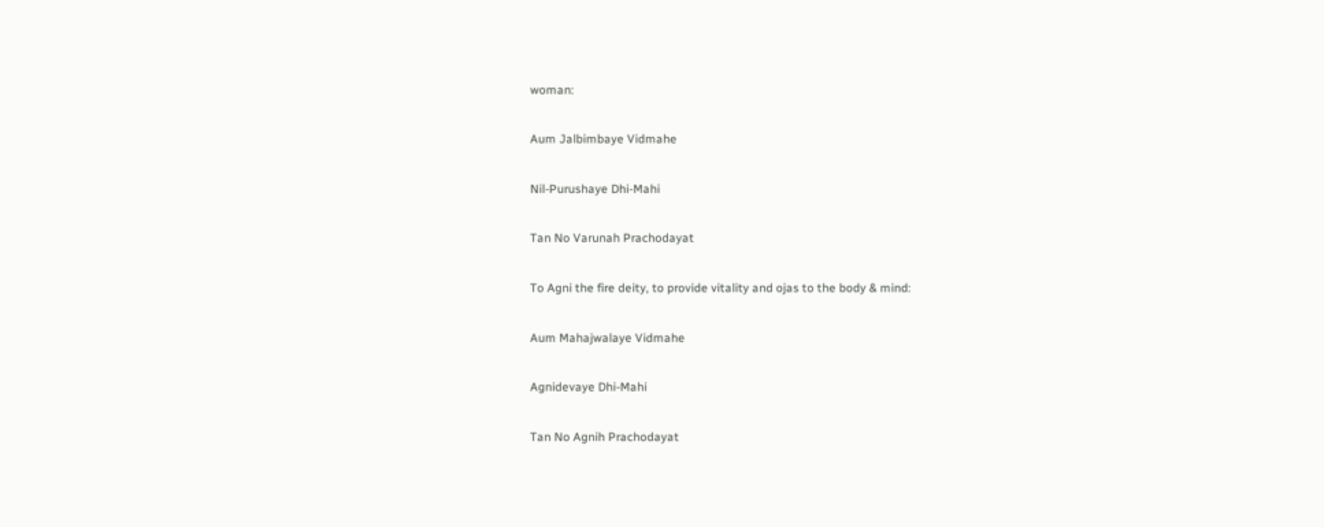woman:

Aum Jalbimbaye Vidmahe

Nil-Purushaye Dhi-Mahi

Tan No Varunah Prachodayat

To Agni the fire deity, to provide vitality and ojas to the body & mind:

Aum Mahajwalaye Vidmahe

Agnidevaye Dhi-Mahi

Tan No Agnih Prachodayat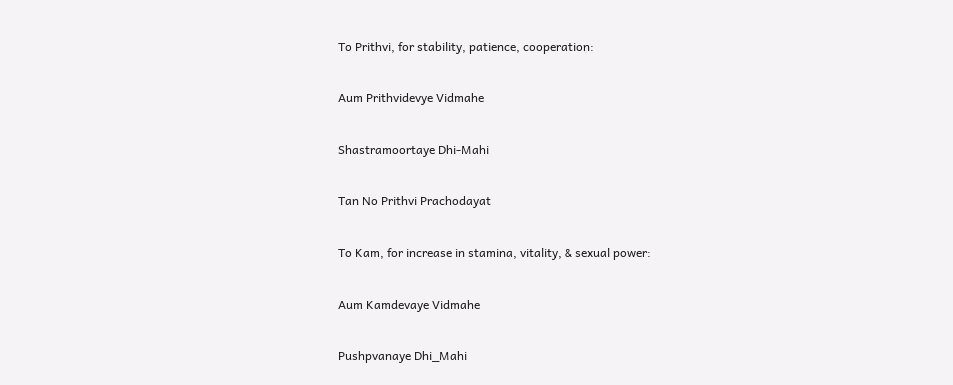To Prithvi, for stability, patience, cooperation:

Aum Prithvidevye Vidmahe

Shastramoortaye Dhi-Mahi

Tan No Prithvi Prachodayat

To Kam, for increase in stamina, vitality, & sexual power:

Aum Kamdevaye Vidmahe

Pushpvanaye Dhi_Mahi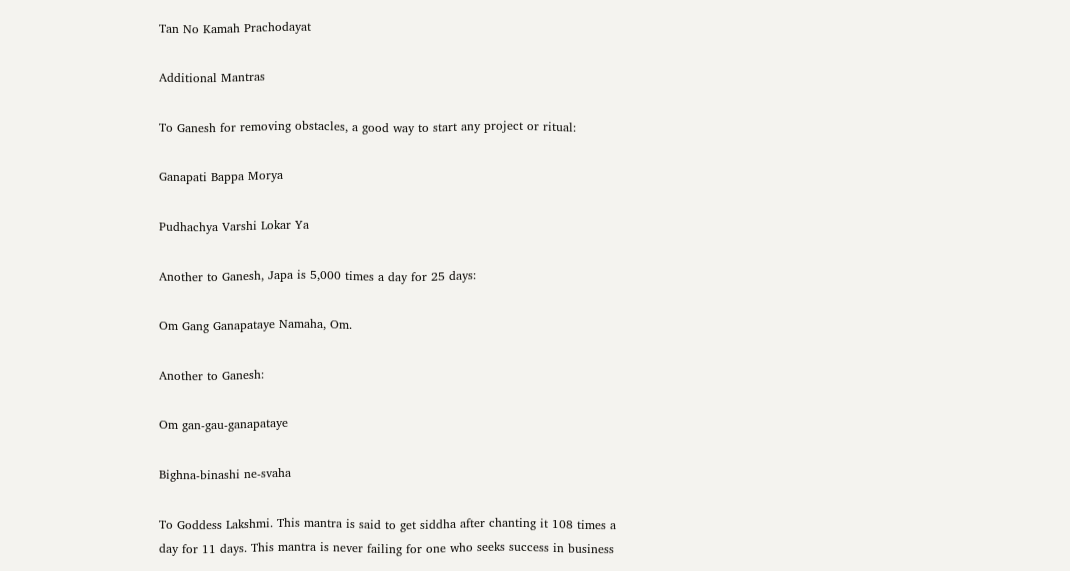Tan No Kamah Prachodayat

Additional Mantras

To Ganesh for removing obstacles, a good way to start any project or ritual:

Ganapati Bappa Morya

Pudhachya Varshi Lokar Ya

Another to Ganesh, Japa is 5,000 times a day for 25 days:

Om Gang Ganapataye Namaha, Om.

Another to Ganesh:

Om gan-gau-ganapataye

Bighna-binashi ne-svaha

To Goddess Lakshmi. This mantra is said to get siddha after chanting it 108 times a day for 11 days. This mantra is never failing for one who seeks success in business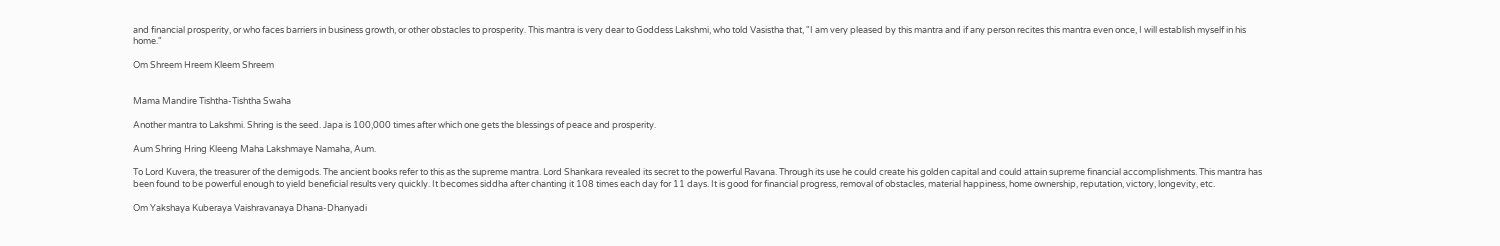and financial prosperity, or who faces barriers in business growth, or other obstacles to prosperity. This mantra is very dear to Goddess Lakshmi, who told Vasistha that, "I am very pleased by this mantra and if any person recites this mantra even once, I will establish myself in his home."

Om Shreem Hreem Kleem Shreem


Mama Mandire Tishtha-Tishtha Swaha

Another mantra to Lakshmi. Shring is the seed. Japa is 100,000 times after which one gets the blessings of peace and prosperity.

Aum Shring Hring Kleeng Maha Lakshmaye Namaha, Aum.

To Lord Kuvera, the treasurer of the demigods. The ancient books refer to this as the supreme mantra. Lord Shankara revealed its secret to the powerful Ravana. Through its use he could create his golden capital and could attain supreme financial accomplishments. This mantra has been found to be powerful enough to yield beneficial results very quickly. It becomes siddha after chanting it 108 times each day for 11 days. It is good for financial progress, removal of obstacles, material happiness, home ownership, reputation, victory, longevity, etc.

Om Yakshaya Kuberaya Vaishravanaya Dhana-Dhanyadi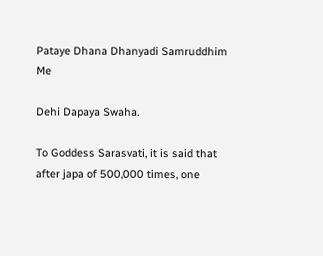Pataye Dhana Dhanyadi Samruddhim Me

Dehi Dapaya Swaha.

To Goddess Sarasvati, it is said that after japa of 500,000 times, one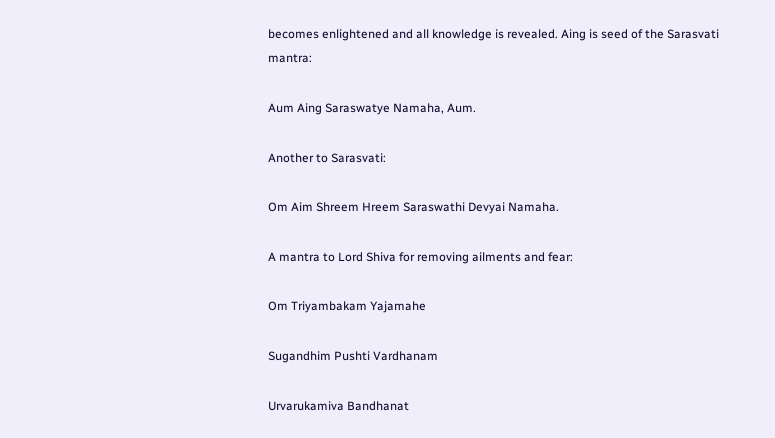becomes enlightened and all knowledge is revealed. Aing is seed of the Sarasvati mantra:

Aum Aing Saraswatye Namaha, Aum.

Another to Sarasvati:

Om Aim Shreem Hreem Saraswathi Devyai Namaha.

A mantra to Lord Shiva for removing ailments and fear:

Om Triyambakam Yajamahe

Sugandhim Pushti Vardhanam

Urvarukamiva Bandhanat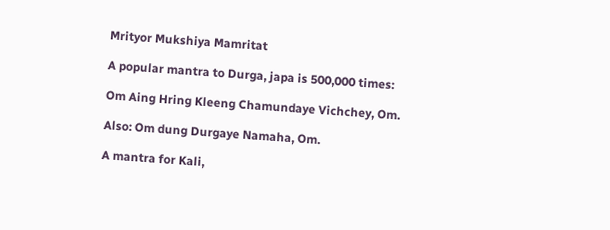Mrityor Mukshiya Mamritat

A popular mantra to Durga, japa is 500,000 times:

Om Aing Hring Kleeng Chamundaye Vichchey, Om.

Also: Om dung Durgaye Namaha, Om.

A mantra for Kali,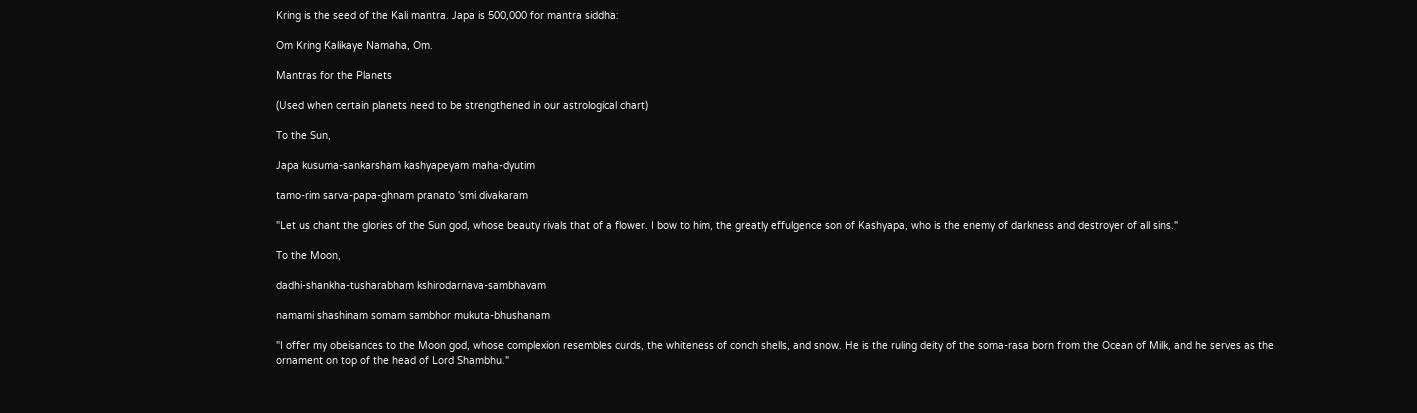Kring is the seed of the Kali mantra. Japa is 500,000 for mantra siddha:

Om Kring Kalikaye Namaha, Om.

Mantras for the Planets

(Used when certain planets need to be strengthened in our astrological chart)

To the Sun,

Japa kusuma-sankarsham kashyapeyam maha-dyutim

tamo-rim sarva-papa-ghnam pranato 'smi divakaram

"Let us chant the glories of the Sun god, whose beauty rivals that of a flower. I bow to him, the greatly effulgence son of Kashyapa, who is the enemy of darkness and destroyer of all sins."

To the Moon,

dadhi-shankha-tusharabham kshirodarnava-sambhavam

namami shashinam somam sambhor mukuta-bhushanam

"I offer my obeisances to the Moon god, whose complexion resembles curds, the whiteness of conch shells, and snow. He is the ruling deity of the soma-rasa born from the Ocean of Milk, and he serves as the ornament on top of the head of Lord Shambhu."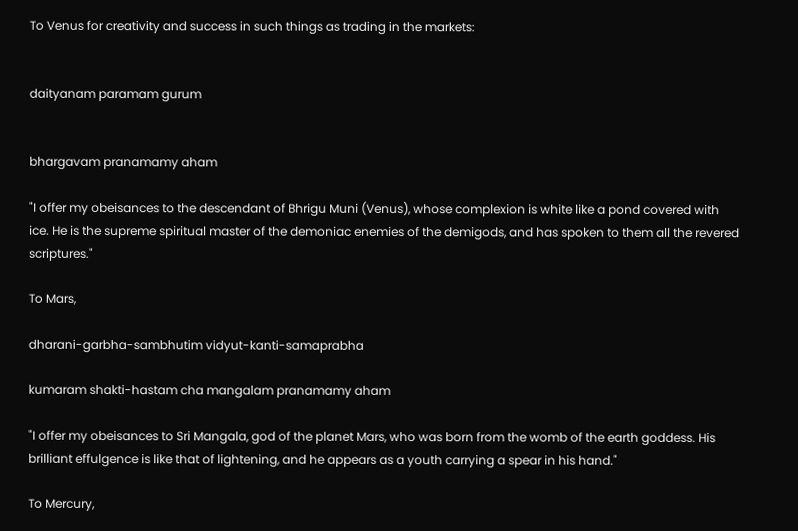To Venus for creativity and success in such things as trading in the markets:


daityanam paramam gurum


bhargavam pranamamy aham

"I offer my obeisances to the descendant of Bhrigu Muni (Venus), whose complexion is white like a pond covered with ice. He is the supreme spiritual master of the demoniac enemies of the demigods, and has spoken to them all the revered scriptures."

To Mars,

dharani-garbha-sambhutim vidyut-kanti-samaprabha

kumaram shakti-hastam cha mangalam pranamamy aham

"I offer my obeisances to Sri Mangala, god of the planet Mars, who was born from the womb of the earth goddess. His brilliant effulgence is like that of lightening, and he appears as a youth carrying a spear in his hand."

To Mercury,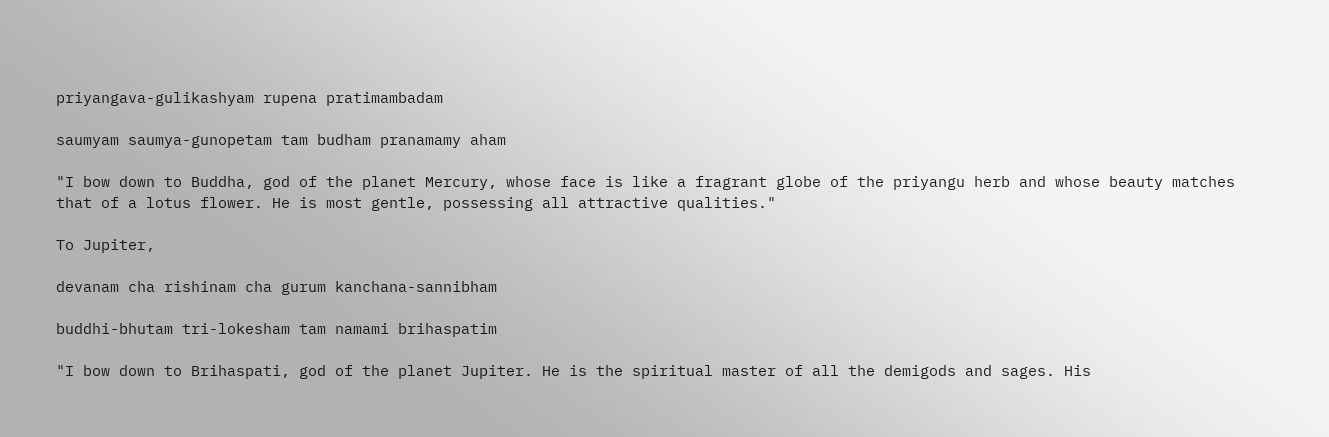priyangava-gulikashyam rupena pratimambadam

saumyam saumya-gunopetam tam budham pranamamy aham

"I bow down to Buddha, god of the planet Mercury, whose face is like a fragrant globe of the priyangu herb and whose beauty matches that of a lotus flower. He is most gentle, possessing all attractive qualities."

To Jupiter,

devanam cha rishinam cha gurum kanchana-sannibham

buddhi-bhutam tri-lokesham tam namami brihaspatim

"I bow down to Brihaspati, god of the planet Jupiter. He is the spiritual master of all the demigods and sages. His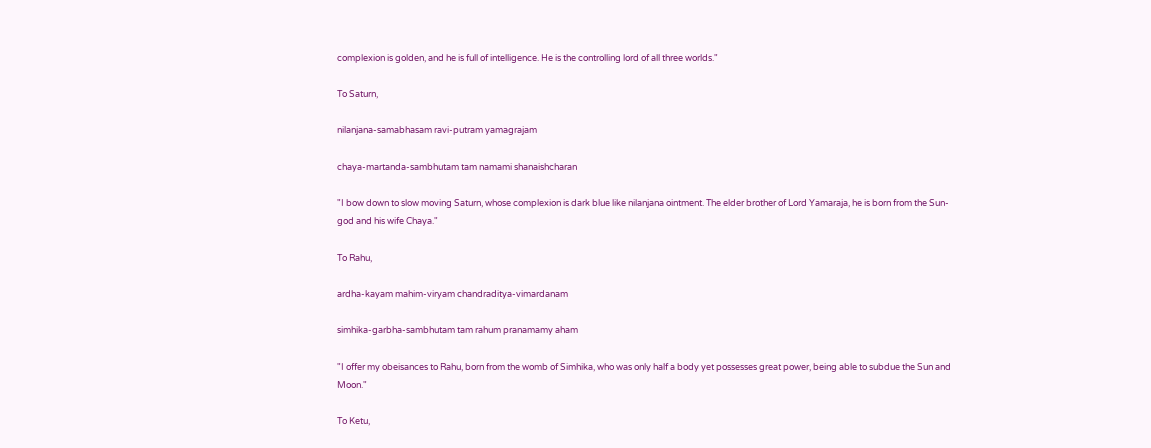complexion is golden, and he is full of intelligence. He is the controlling lord of all three worlds."

To Saturn,

nilanjana-samabhasam ravi-putram yamagrajam

chaya-martanda-sambhutam tam namami shanaishcharan

"I bow down to slow moving Saturn, whose complexion is dark blue like nilanjana ointment. The elder brother of Lord Yamaraja, he is born from the Sun-god and his wife Chaya."

To Rahu,

ardha-kayam mahim-viryam chandraditya-vimardanam

simhika-garbha-sambhutam tam rahum pranamamy aham

"I offer my obeisances to Rahu, born from the womb of Simhika, who was only half a body yet possesses great power, being able to subdue the Sun and Moon."

To Ketu,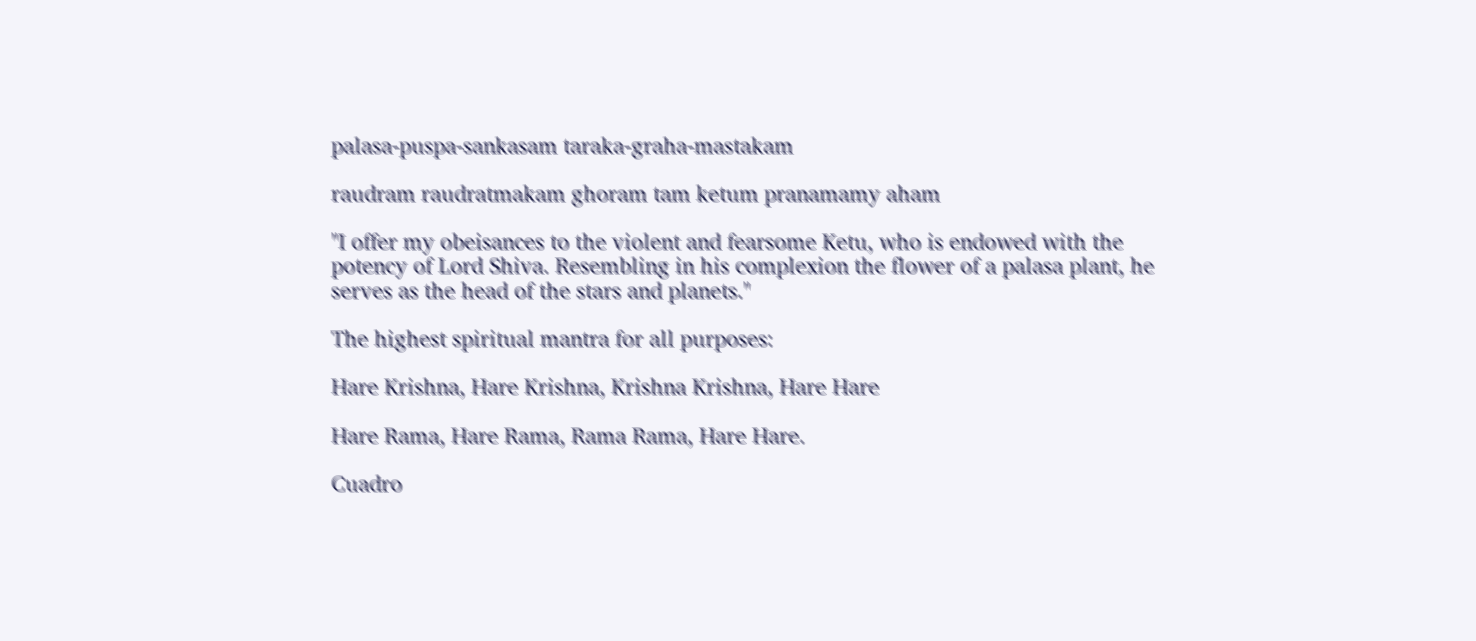palasa-puspa-sankasam taraka-graha-mastakam

raudram raudratmakam ghoram tam ketum pranamamy aham

"I offer my obeisances to the violent and fearsome Ketu, who is endowed with the potency of Lord Shiva. Resembling in his complexion the flower of a palasa plant, he serves as the head of the stars and planets."

The highest spiritual mantra for all purposes:

Hare Krishna, Hare Krishna, Krishna Krishna, Hare Hare

Hare Rama, Hare Rama, Rama Rama, Hare Hare.

Cuadro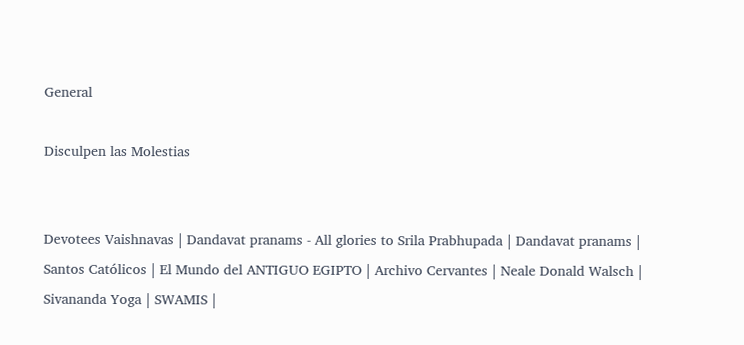General

Disculpen las Molestias


Devotees Vaishnavas | Dandavat pranams - All glories to Srila Prabhupada | Dandavat pranams | Santos Católicos | El Mundo del ANTIGUO EGIPTO | Archivo Cervantes | Neale Donald Walsch | Sivananda Yoga | SWAMIS |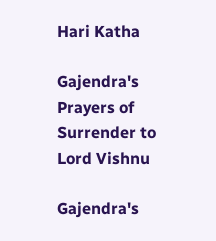Hari Katha

Gajendra's Prayers of Surrender to Lord Vishnu

Gajendra's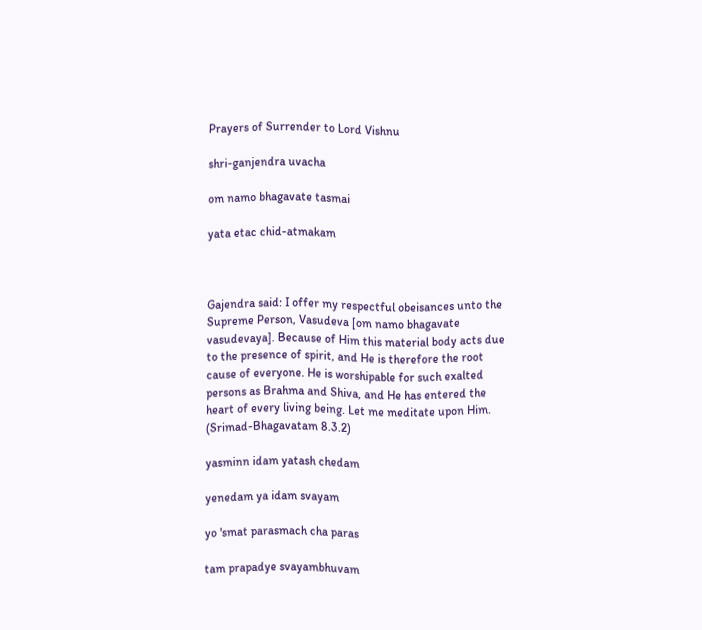Prayers of Surrender to Lord Vishnu

shri-ganjendra uvacha

om namo bhagavate tasmai

yata etac chid-atmakam



Gajendra said: I offer my respectful obeisances unto the Supreme Person, Vasudeva [om namo bhagavate vasudevaya]. Because of Him this material body acts due to the presence of spirit, and He is therefore the root cause of everyone. He is worshipable for such exalted persons as Brahma and Shiva, and He has entered the heart of every living being. Let me meditate upon Him. (Srimad-Bhagavatam 8.3.2)

yasminn idam yatash chedam

yenedam ya idam svayam

yo 'smat parasmach cha paras

tam prapadye svayambhuvam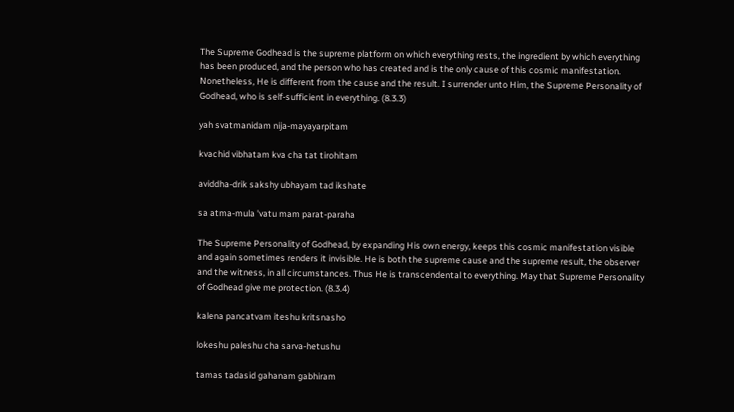The Supreme Godhead is the supreme platform on which everything rests, the ingredient by which everything has been produced, and the person who has created and is the only cause of this cosmic manifestation. Nonetheless, He is different from the cause and the result. I surrender unto Him, the Supreme Personality of Godhead, who is self-sufficient in everything. (8.3.3)

yah svatmanidam nija-mayayarpitam

kvachid vibhatam kva cha tat tirohitam

aviddha-drik sakshy ubhayam tad ikshate

sa atma-mula 'vatu mam parat-paraha

The Supreme Personality of Godhead, by expanding His own energy, keeps this cosmic manifestation visible and again sometimes renders it invisible. He is both the supreme cause and the supreme result, the observer and the witness, in all circumstances. Thus He is transcendental to everything. May that Supreme Personality of Godhead give me protection. (8.3.4)

kalena pancatvam iteshu kritsnasho

lokeshu paleshu cha sarva-hetushu

tamas tadasid gahanam gabhiram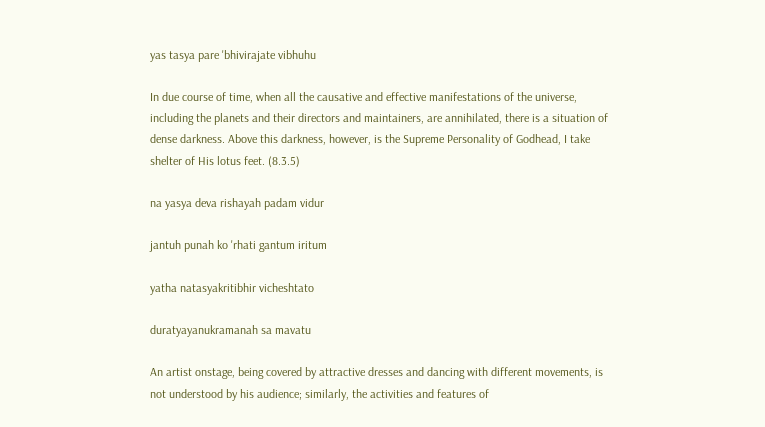yas tasya pare 'bhivirajate vibhuhu

In due course of time, when all the causative and effective manifestations of the universe, including the planets and their directors and maintainers, are annihilated, there is a situation of dense darkness. Above this darkness, however, is the Supreme Personality of Godhead, I take shelter of His lotus feet. (8.3.5)

na yasya deva rishayah padam vidur

jantuh punah ko 'rhati gantum iritum

yatha natasyakritibhir vicheshtato

duratyayanukramanah sa mavatu

An artist onstage, being covered by attractive dresses and dancing with different movements, is not understood by his audience; similarly, the activities and features of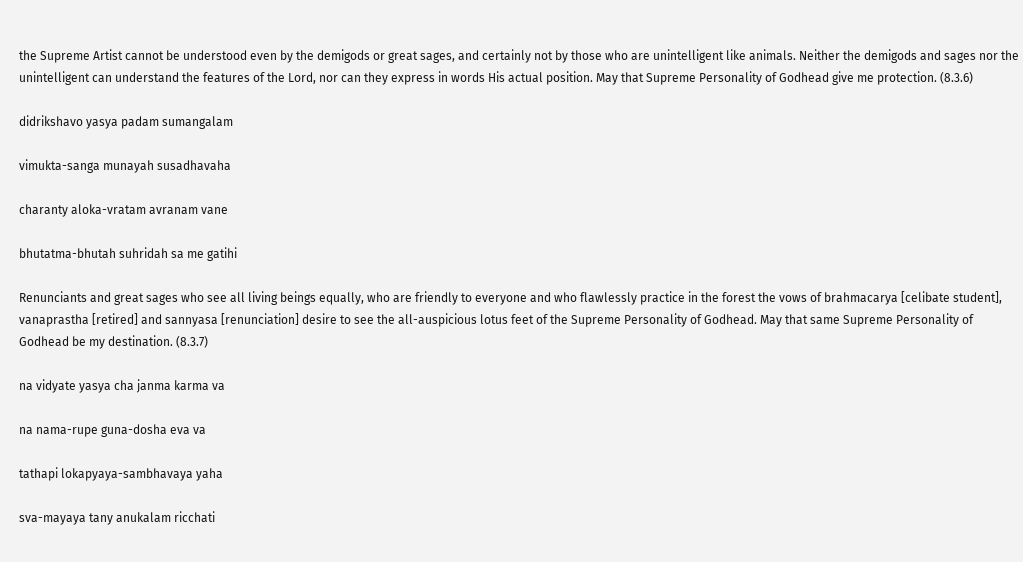the Supreme Artist cannot be understood even by the demigods or great sages, and certainly not by those who are unintelligent like animals. Neither the demigods and sages nor the unintelligent can understand the features of the Lord, nor can they express in words His actual position. May that Supreme Personality of Godhead give me protection. (8.3.6)

didrikshavo yasya padam sumangalam

vimukta-sanga munayah susadhavaha

charanty aloka-vratam avranam vane

bhutatma-bhutah suhridah sa me gatihi

Renunciants and great sages who see all living beings equally, who are friendly to everyone and who flawlessly practice in the forest the vows of brahmacarya [celibate student], vanaprastha [retired] and sannyasa [renunciation] desire to see the all-auspicious lotus feet of the Supreme Personality of Godhead. May that same Supreme Personality of Godhead be my destination. (8.3.7)

na vidyate yasya cha janma karma va

na nama-rupe guna-dosha eva va

tathapi lokapyaya-sambhavaya yaha

sva-mayaya tany anukalam ricchati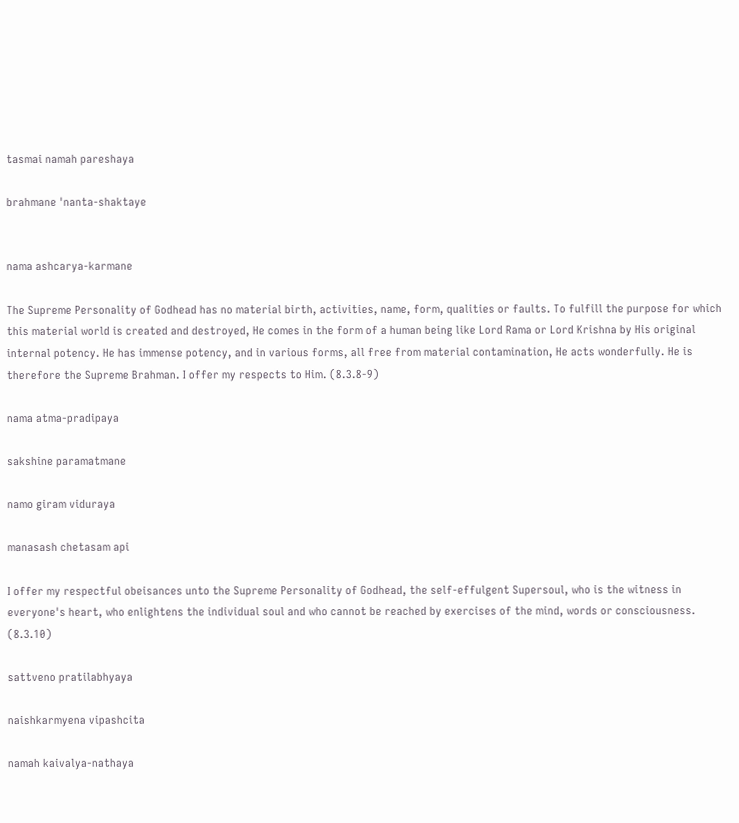tasmai namah pareshaya

brahmane 'nanta-shaktaye


nama ashcarya-karmane

The Supreme Personality of Godhead has no material birth, activities, name, form, qualities or faults. To fulfill the purpose for which this material world is created and destroyed, He comes in the form of a human being like Lord Rama or Lord Krishna by His original internal potency. He has immense potency, and in various forms, all free from material contamination, He acts wonderfully. He is therefore the Supreme Brahman. I offer my respects to Him. (8.3.8-9)

nama atma-pradipaya

sakshine paramatmane

namo giram viduraya

manasash chetasam api

I offer my respectful obeisances unto the Supreme Personality of Godhead, the self-effulgent Supersoul, who is the witness in everyone's heart, who enlightens the individual soul and who cannot be reached by exercises of the mind, words or consciousness. (8.3.10)

sattveno pratilabhyaya

naishkarmyena vipashcita

namah kaivalya-nathaya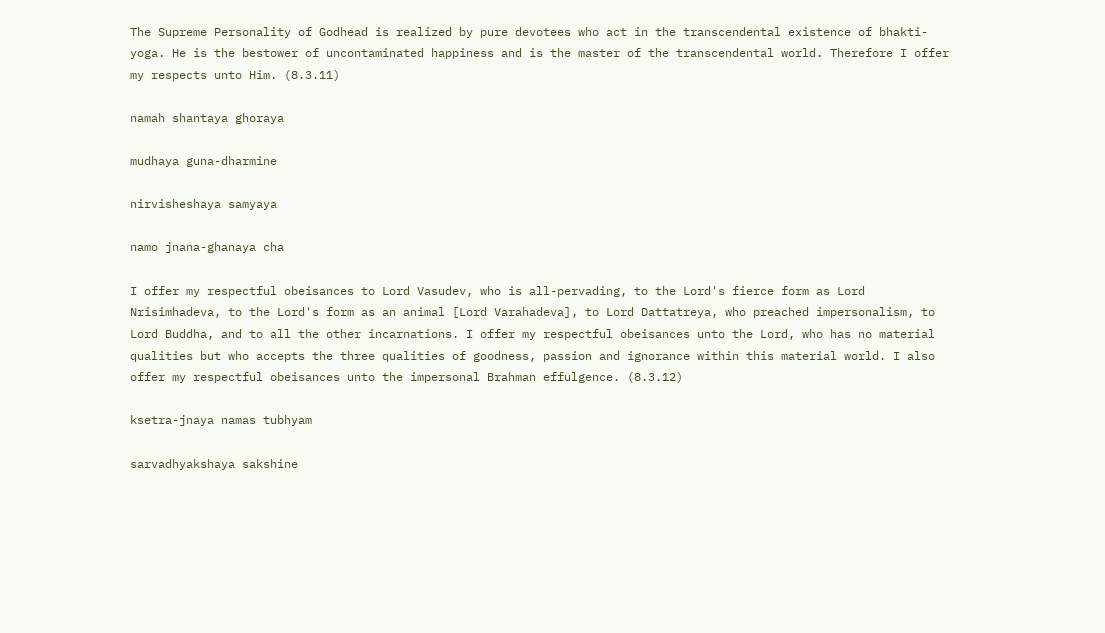The Supreme Personality of Godhead is realized by pure devotees who act in the transcendental existence of bhakti-yoga. He is the bestower of uncontaminated happiness and is the master of the transcendental world. Therefore I offer my respects unto Him. (8.3.11)

namah shantaya ghoraya

mudhaya guna-dharmine

nirvisheshaya samyaya

namo jnana-ghanaya cha

I offer my respectful obeisances to Lord Vasudev, who is all-pervading, to the Lord's fierce form as Lord Nrisimhadeva, to the Lord's form as an animal [Lord Varahadeva], to Lord Dattatreya, who preached impersonalism, to Lord Buddha, and to all the other incarnations. I offer my respectful obeisances unto the Lord, who has no material qualities but who accepts the three qualities of goodness, passion and ignorance within this material world. I also offer my respectful obeisances unto the impersonal Brahman effulgence. (8.3.12)

ksetra-jnaya namas tubhyam

sarvadhyakshaya sakshine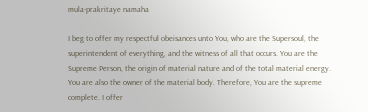mula-prakritaye namaha

I beg to offer my respectful obeisances unto You, who are the Supersoul, the superintendent of everything, and the witness of all that occurs. You are the Supreme Person, the origin of material nature and of the total material energy. You are also the owner of the material body. Therefore, You are the supreme complete. I offer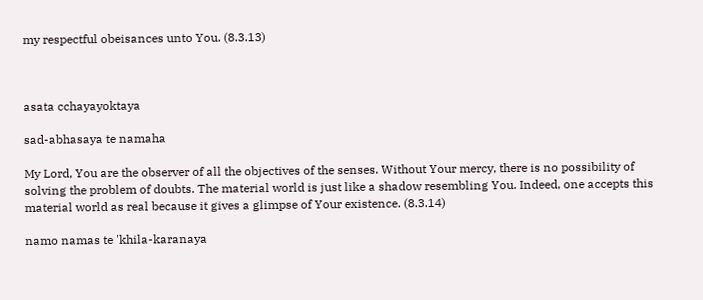my respectful obeisances unto You. (8.3.13)



asata cchayayoktaya

sad-abhasaya te namaha

My Lord, You are the observer of all the objectives of the senses. Without Your mercy, there is no possibility of solving the problem of doubts. The material world is just like a shadow resembling You. Indeed, one accepts this material world as real because it gives a glimpse of Your existence. (8.3.14)

namo namas te 'khila-karanaya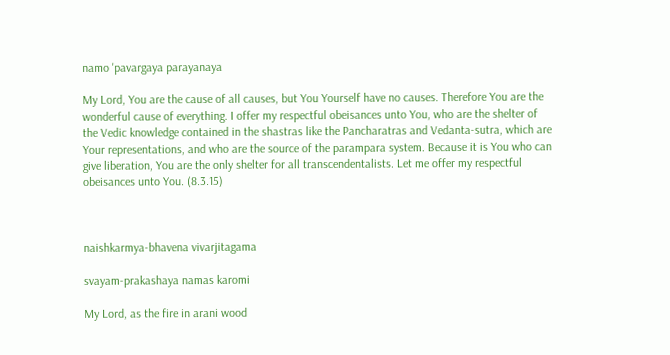namo 'pavargaya parayanaya

My Lord, You are the cause of all causes, but You Yourself have no causes. Therefore You are the wonderful cause of everything. I offer my respectful obeisances unto You, who are the shelter of the Vedic knowledge contained in the shastras like the Pancharatras and Vedanta-sutra, which are Your representations, and who are the source of the parampara system. Because it is You who can give liberation, You are the only shelter for all transcendentalists. Let me offer my respectful obeisances unto You. (8.3.15)



naishkarmya-bhavena vivarjitagama

svayam-prakashaya namas karomi

My Lord, as the fire in arani wood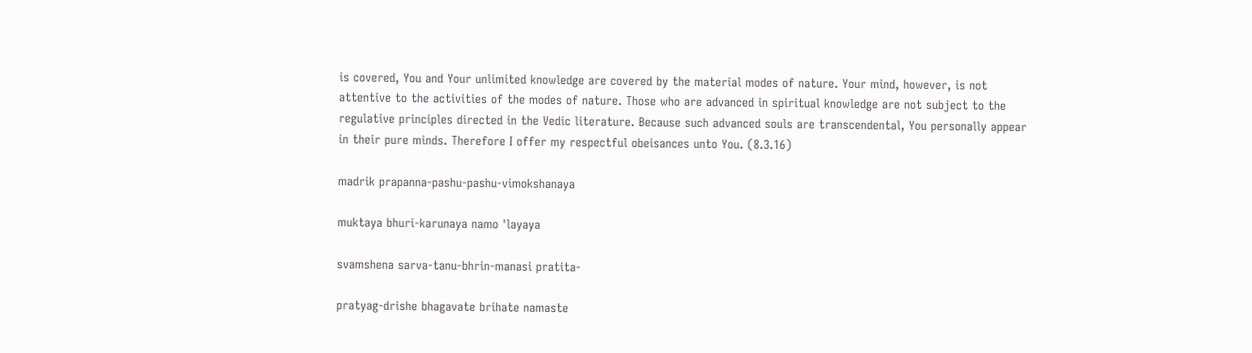is covered, You and Your unlimited knowledge are covered by the material modes of nature. Your mind, however, is not attentive to the activities of the modes of nature. Those who are advanced in spiritual knowledge are not subject to the regulative principles directed in the Vedic literature. Because such advanced souls are transcendental, You personally appear in their pure minds. Therefore I offer my respectful obeisances unto You. (8.3.16)

madrik prapanna-pashu-pashu-vimokshanaya

muktaya bhuri-karunaya namo 'layaya

svamshena sarva-tanu-bhrin-manasi pratita-

pratyag-drishe bhagavate brihate namaste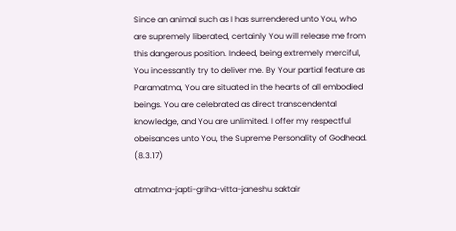Since an animal such as I has surrendered unto You, who are supremely liberated, certainly You will release me from this dangerous position. Indeed, being extremely merciful, You incessantly try to deliver me. By Your partial feature as Paramatma, You are situated in the hearts of all embodied beings. You are celebrated as direct transcendental knowledge, and You are unlimited. I offer my respectful obeisances unto You, the Supreme Personality of Godhead. (8.3.17)

atmatma-japti-griha-vitta-janeshu saktair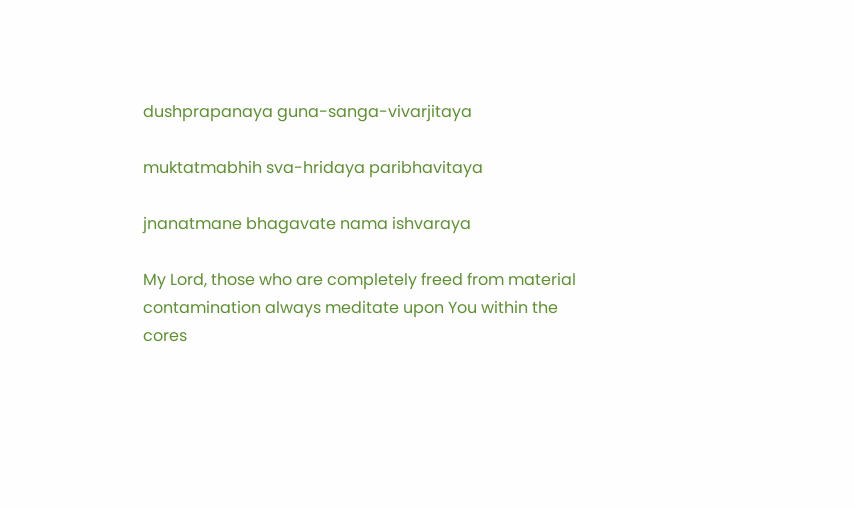dushprapanaya guna-sanga-vivarjitaya

muktatmabhih sva-hridaya paribhavitaya

jnanatmane bhagavate nama ishvaraya

My Lord, those who are completely freed from material contamination always meditate upon You within the cores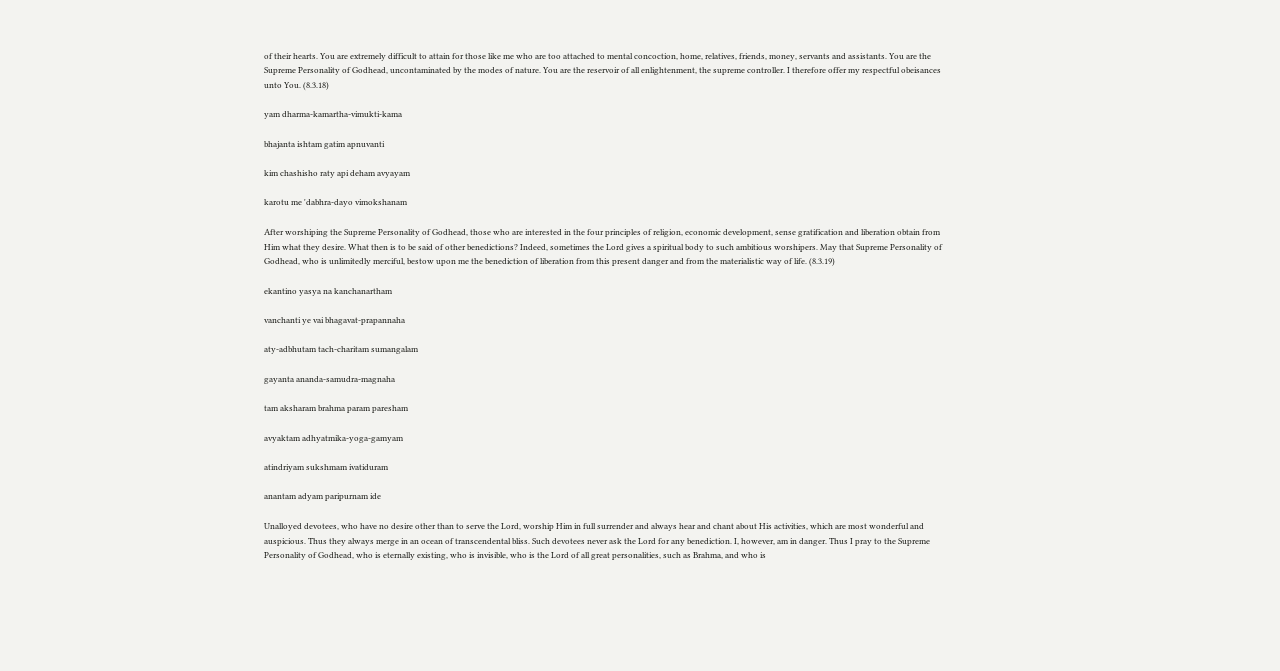of their hearts. You are extremely difficult to attain for those like me who are too attached to mental concoction, home, relatives, friends, money, servants and assistants. You are the Supreme Personality of Godhead, uncontaminated by the modes of nature. You are the reservoir of all enlightenment, the supreme controller. I therefore offer my respectful obeisances unto You. (8.3.18)

yam dharma-kamartha-vimukti-kama

bhajanta ishtam gatim apnuvanti

kim chashisho raty api deham avyayam

karotu me 'dabhra-dayo vimokshanam

After worshiping the Supreme Personality of Godhead, those who are interested in the four principles of religion, economic development, sense gratification and liberation obtain from Him what they desire. What then is to be said of other benedictions? Indeed, sometimes the Lord gives a spiritual body to such ambitious worshipers. May that Supreme Personality of Godhead, who is unlimitedly merciful, bestow upon me the benediction of liberation from this present danger and from the materialistic way of life. (8.3.19)

ekantino yasya na kanchanartham

vanchanti ye vai bhagavat-prapannaha

aty-adbhutam tach-charitam sumangalam

gayanta ananda-samudra-magnaha

tam aksharam brahma param paresham

avyaktam adhyatmika-yoga-gamyam

atindriyam sukshmam ivatiduram

anantam adyam paripurnam ide

Unalloyed devotees, who have no desire other than to serve the Lord, worship Him in full surrender and always hear and chant about His activities, which are most wonderful and auspicious. Thus they always merge in an ocean of transcendental bliss. Such devotees never ask the Lord for any benediction. I, however, am in danger. Thus I pray to the Supreme Personality of Godhead, who is eternally existing, who is invisible, who is the Lord of all great personalities, such as Brahma, and who is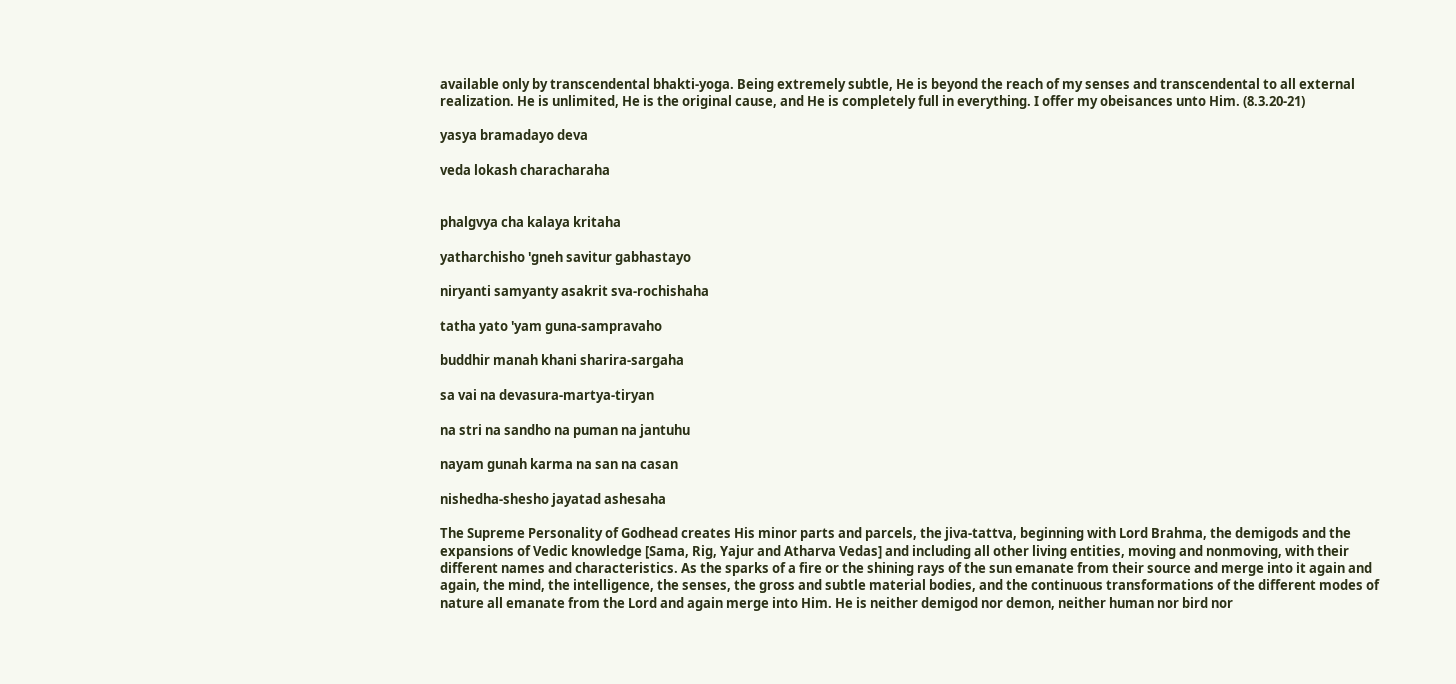available only by transcendental bhakti-yoga. Being extremely subtle, He is beyond the reach of my senses and transcendental to all external realization. He is unlimited, He is the original cause, and He is completely full in everything. I offer my obeisances unto Him. (8.3.20-21)

yasya bramadayo deva

veda lokash characharaha


phalgvya cha kalaya kritaha

yatharchisho 'gneh savitur gabhastayo

niryanti samyanty asakrit sva-rochishaha

tatha yato 'yam guna-sampravaho

buddhir manah khani sharira-sargaha

sa vai na devasura-martya-tiryan

na stri na sandho na puman na jantuhu

nayam gunah karma na san na casan

nishedha-shesho jayatad ashesaha

The Supreme Personality of Godhead creates His minor parts and parcels, the jiva-tattva, beginning with Lord Brahma, the demigods and the expansions of Vedic knowledge [Sama, Rig, Yajur and Atharva Vedas] and including all other living entities, moving and nonmoving, with their different names and characteristics. As the sparks of a fire or the shining rays of the sun emanate from their source and merge into it again and again, the mind, the intelligence, the senses, the gross and subtle material bodies, and the continuous transformations of the different modes of nature all emanate from the Lord and again merge into Him. He is neither demigod nor demon, neither human nor bird nor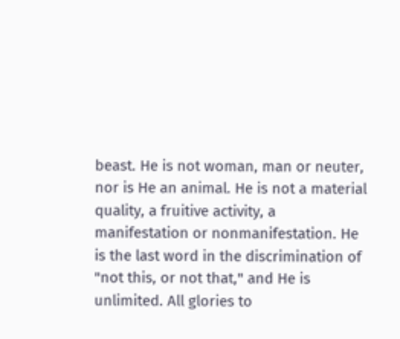beast. He is not woman, man or neuter, nor is He an animal. He is not a material quality, a fruitive activity, a manifestation or nonmanifestation. He is the last word in the discrimination of "not this, or not that," and He is unlimited. All glories to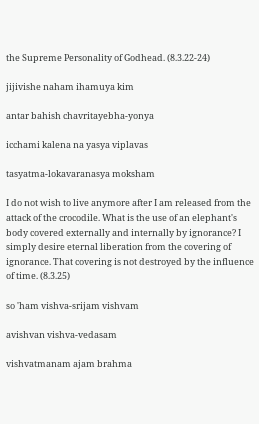the Supreme Personality of Godhead. (8.3.22-24)

jijivishe naham ihamuya kim

antar bahish chavritayebha-yonya

icchami kalena na yasya viplavas

tasyatma-lokavaranasya moksham

I do not wish to live anymore after I am released from the attack of the crocodile. What is the use of an elephant's body covered externally and internally by ignorance? I simply desire eternal liberation from the covering of ignorance. That covering is not destroyed by the influence of time. (8.3.25)

so 'ham vishva-srijam vishvam

avishvan vishva-vedasam

vishvatmanam ajam brahma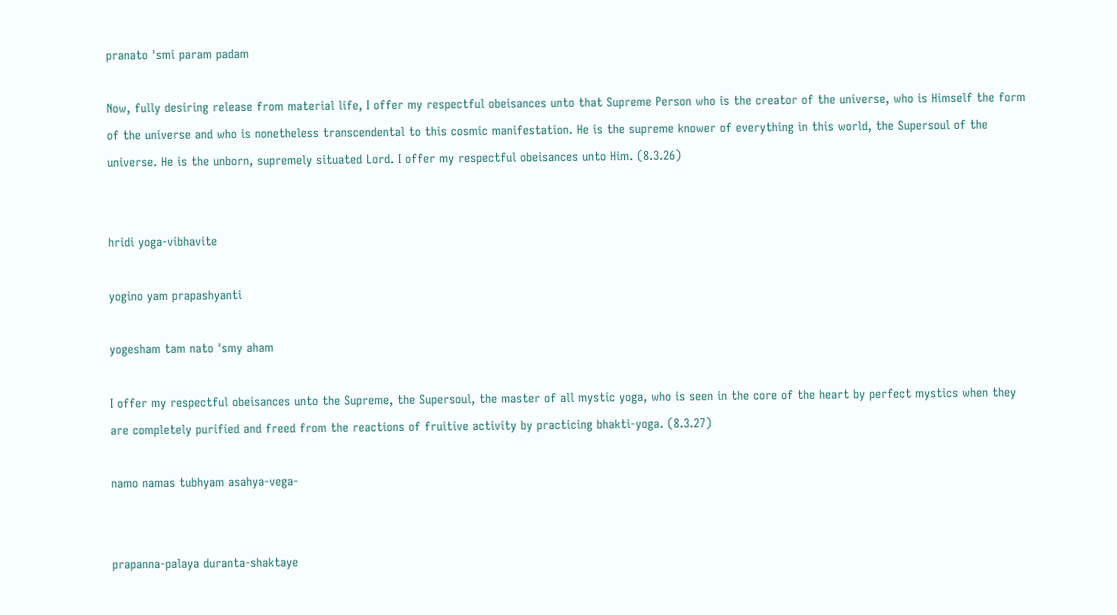pranato 'smi param padam

Now, fully desiring release from material life, I offer my respectful obeisances unto that Supreme Person who is the creator of the universe, who is Himself the form of the universe and who is nonetheless transcendental to this cosmic manifestation. He is the supreme knower of everything in this world, the Supersoul of the universe. He is the unborn, supremely situated Lord. I offer my respectful obeisances unto Him. (8.3.26)


hridi yoga-vibhavite

yogino yam prapashyanti

yogesham tam nato 'smy aham

I offer my respectful obeisances unto the Supreme, the Supersoul, the master of all mystic yoga, who is seen in the core of the heart by perfect mystics when they are completely purified and freed from the reactions of fruitive activity by practicing bhakti-yoga. (8.3.27)

namo namas tubhyam asahya-vega-


prapanna-palaya duranta-shaktaye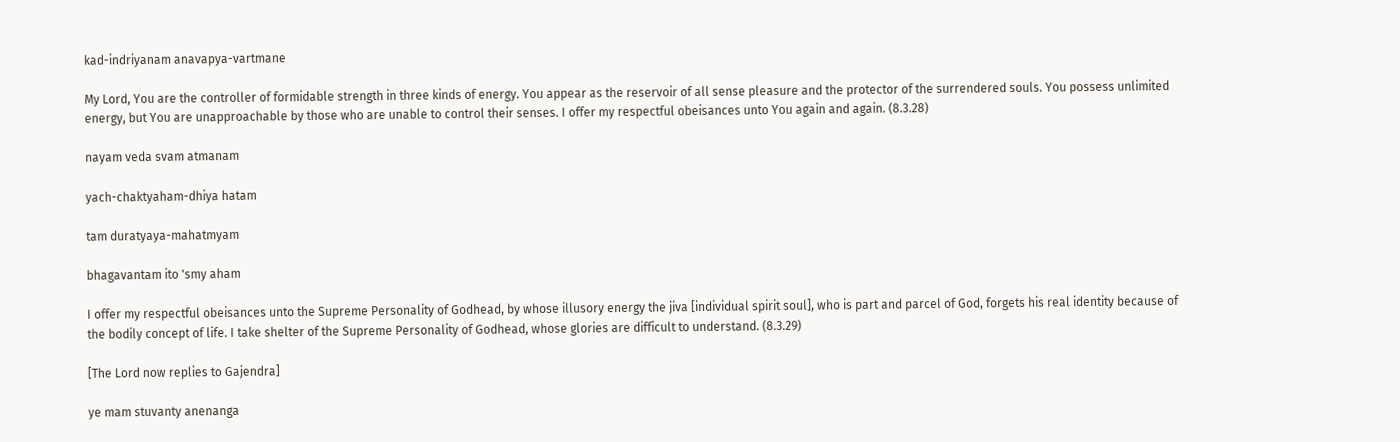kad-indriyanam anavapya-vartmane

My Lord, You are the controller of formidable strength in three kinds of energy. You appear as the reservoir of all sense pleasure and the protector of the surrendered souls. You possess unlimited energy, but You are unapproachable by those who are unable to control their senses. I offer my respectful obeisances unto You again and again. (8.3.28)

nayam veda svam atmanam

yach-chaktyaham-dhiya hatam

tam duratyaya-mahatmyam

bhagavantam ito 'smy aham

I offer my respectful obeisances unto the Supreme Personality of Godhead, by whose illusory energy the jiva [individual spirit soul], who is part and parcel of God, forgets his real identity because of the bodily concept of life. I take shelter of the Supreme Personality of Godhead, whose glories are difficult to understand. (8.3.29)

[The Lord now replies to Gajendra]

ye mam stuvanty anenanga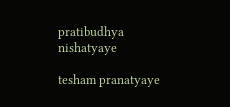pratibudhya nishatyaye

tesham pranatyaye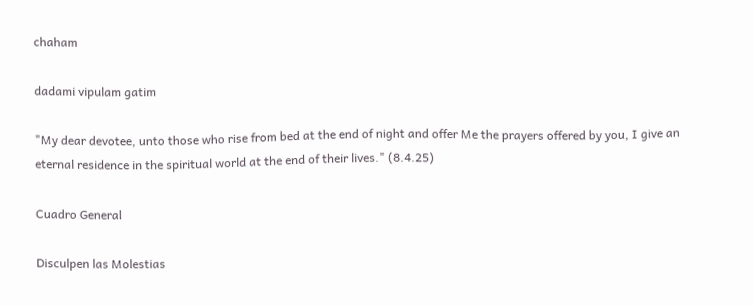chaham

dadami vipulam gatim

"My dear devotee, unto those who rise from bed at the end of night and offer Me the prayers offered by you, I give an eternal residence in the spiritual world at the end of their lives." (8.4.25)

Cuadro General

Disculpen las Molestias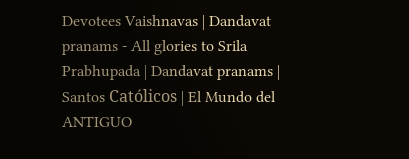Devotees Vaishnavas | Dandavat pranams - All glories to Srila Prabhupada | Dandavat pranams | Santos Católicos | El Mundo del ANTIGUO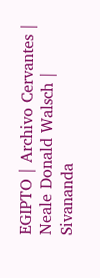EGIPTO | Archivo Cervantes | Neale Donald Walsch | Sivananda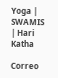Yoga | SWAMIS | Hari Katha

Correo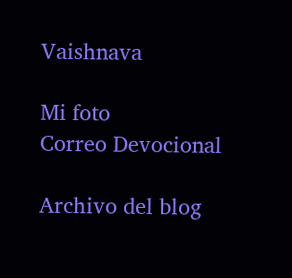Vaishnava

Mi foto
Correo Devocional

Archivo del blog